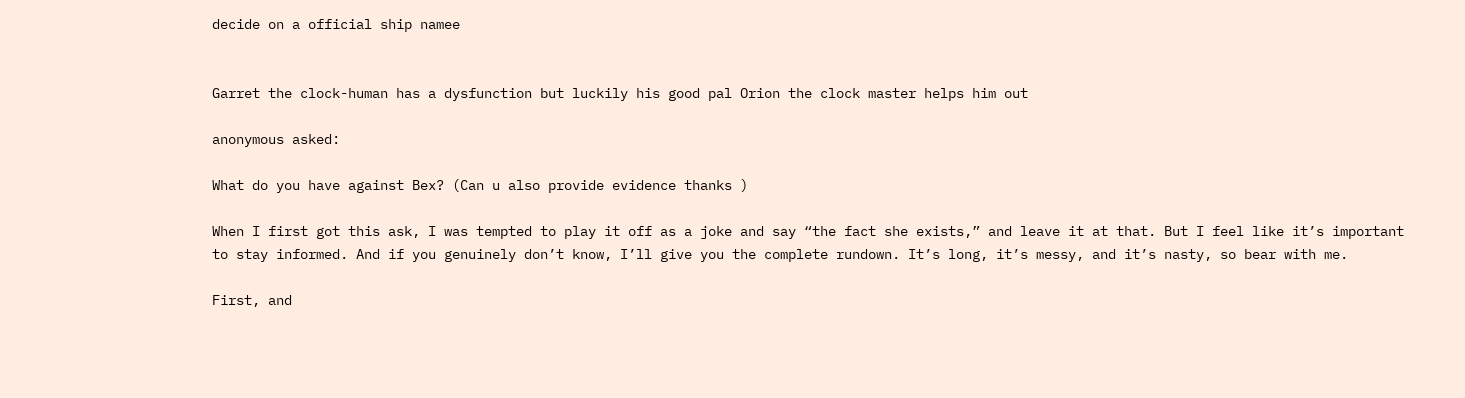decide on a official ship namee


Garret the clock-human has a dysfunction but luckily his good pal Orion the clock master helps him out

anonymous asked:

What do you have against Bex? (Can u also provide evidence thanks )

When I first got this ask, I was tempted to play it off as a joke and say “the fact she exists,” and leave it at that. But I feel like it’s important to stay informed. And if you genuinely don’t know, I’ll give you the complete rundown. It’s long, it’s messy, and it’s nasty, so bear with me.

First, and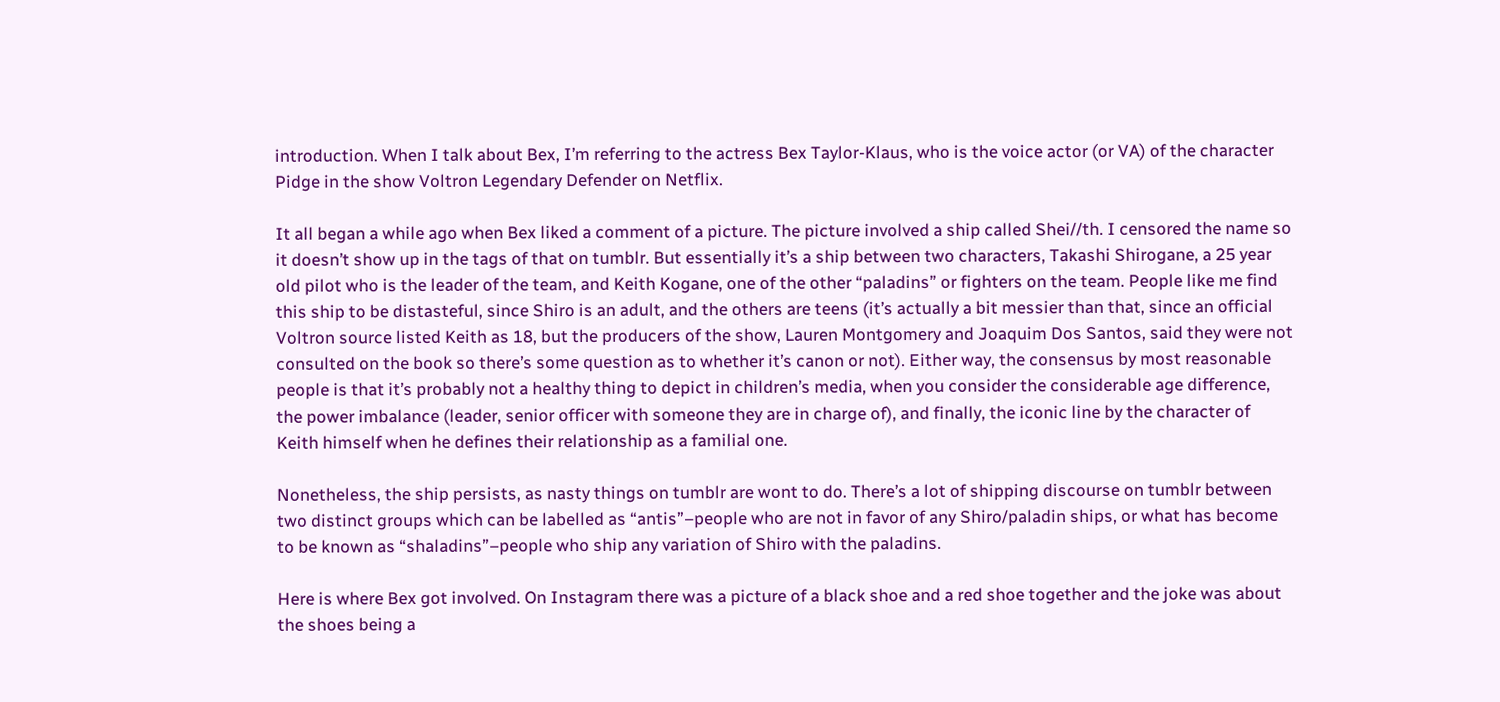introduction. When I talk about Bex, I’m referring to the actress Bex Taylor-Klaus, who is the voice actor (or VA) of the character Pidge in the show Voltron Legendary Defender on Netflix.

It all began a while ago when Bex liked a comment of a picture. The picture involved a ship called Shei//th. I censored the name so it doesn’t show up in the tags of that on tumblr. But essentially it’s a ship between two characters, Takashi Shirogane, a 25 year old pilot who is the leader of the team, and Keith Kogane, one of the other “paladins” or fighters on the team. People like me find this ship to be distasteful, since Shiro is an adult, and the others are teens (it’s actually a bit messier than that, since an official Voltron source listed Keith as 18, but the producers of the show, Lauren Montgomery and Joaquim Dos Santos, said they were not consulted on the book so there’s some question as to whether it’s canon or not). Either way, the consensus by most reasonable people is that it’s probably not a healthy thing to depict in children’s media, when you consider the considerable age difference, the power imbalance (leader, senior officer with someone they are in charge of), and finally, the iconic line by the character of Keith himself when he defines their relationship as a familial one.

Nonetheless, the ship persists, as nasty things on tumblr are wont to do. There’s a lot of shipping discourse on tumblr between two distinct groups which can be labelled as “antis”–people who are not in favor of any Shiro/paladin ships, or what has become to be known as “shaladins”–people who ship any variation of Shiro with the paladins.

Here is where Bex got involved. On Instagram there was a picture of a black shoe and a red shoe together and the joke was about the shoes being a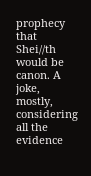prophecy that Shei//th would be canon. A joke, mostly, considering all the evidence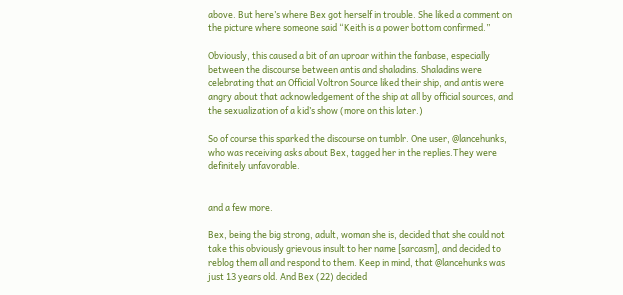above. But here’s where Bex got herself in trouble. She liked a comment on the picture where someone said “Keith is a power bottom confirmed.”

Obviously, this caused a bit of an uproar within the fanbase, especially between the discourse between antis and shaladins. Shaladins were celebrating that an Official Voltron Source liked their ship, and antis were angry about that acknowledgement of the ship at all by official sources, and the sexualization of a kid’s show (more on this later.)

So of course this sparked the discourse on tumblr. One user, @lancehunks, who was receiving asks about Bex, tagged her in the replies.They were definitely unfavorable.


and a few more.

Bex, being the big strong, adult, woman she is, decided that she could not take this obviously grievous insult to her name [sarcasm], and decided to reblog them all and respond to them. Keep in mind, that @lancehunks was just 13 years old. And Bex (22) decided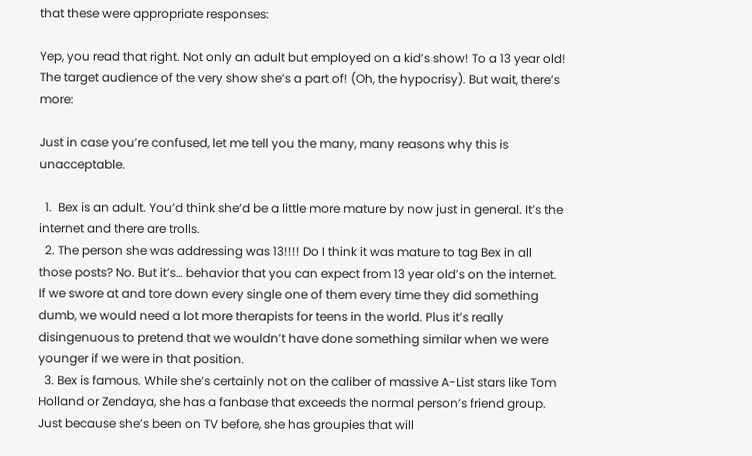that these were appropriate responses:

Yep, you read that right. Not only an adult but employed on a kid’s show! To a 13 year old! The target audience of the very show she’s a part of! (Oh, the hypocrisy). But wait, there’s more:

Just in case you’re confused, let me tell you the many, many reasons why this is unacceptable.

  1.  Bex is an adult. You’d think she’d be a little more mature by now just in general. It’s the internet and there are trolls.
  2. The person she was addressing was 13!!!! Do I think it was mature to tag Bex in all those posts? No. But it’s… behavior that you can expect from 13 year old’s on the internet. If we swore at and tore down every single one of them every time they did something dumb, we would need a lot more therapists for teens in the world. Plus it’s really disingenuous to pretend that we wouldn’t have done something similar when we were younger if we were in that position.
  3. Bex is famous. While she’s certainly not on the caliber of massive A-List stars like Tom Holland or Zendaya, she has a fanbase that exceeds the normal person’s friend group. Just because she’s been on TV before, she has groupies that will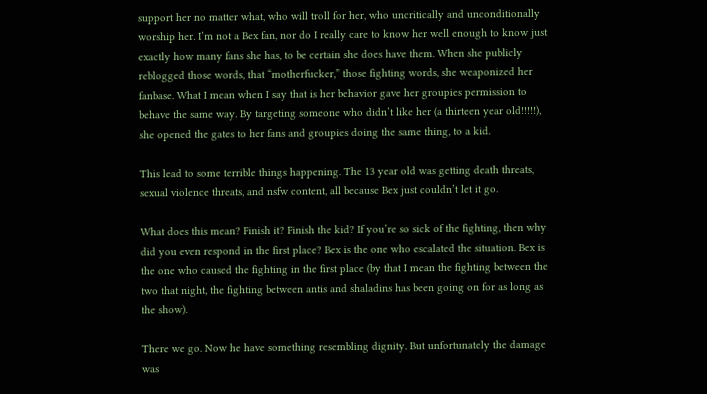support her no matter what, who will troll for her, who uncritically and unconditionally worship her. I’m not a Bex fan, nor do I really care to know her well enough to know just exactly how many fans she has, to be certain she does have them. When she publicly reblogged those words, that “motherfucker,” those fighting words, she weaponized her fanbase. What I mean when I say that is her behavior gave her groupies permission to behave the same way. By targeting someone who didn’t like her (a thirteen year old!!!!!), she opened the gates to her fans and groupies doing the same thing, to a kid.

This lead to some terrible things happening. The 13 year old was getting death threats, sexual violence threats, and nsfw content, all because Bex just couldn’t let it go.

What does this mean? Finish it? Finish the kid? If you’re so sick of the fighting, then why did you even respond in the first place? Bex is the one who escalated the situation. Bex is the one who caused the fighting in the first place (by that I mean the fighting between the two that night, the fighting between antis and shaladins has been going on for as long as the show).

There we go. Now he have something resembling dignity. But unfortunately the damage was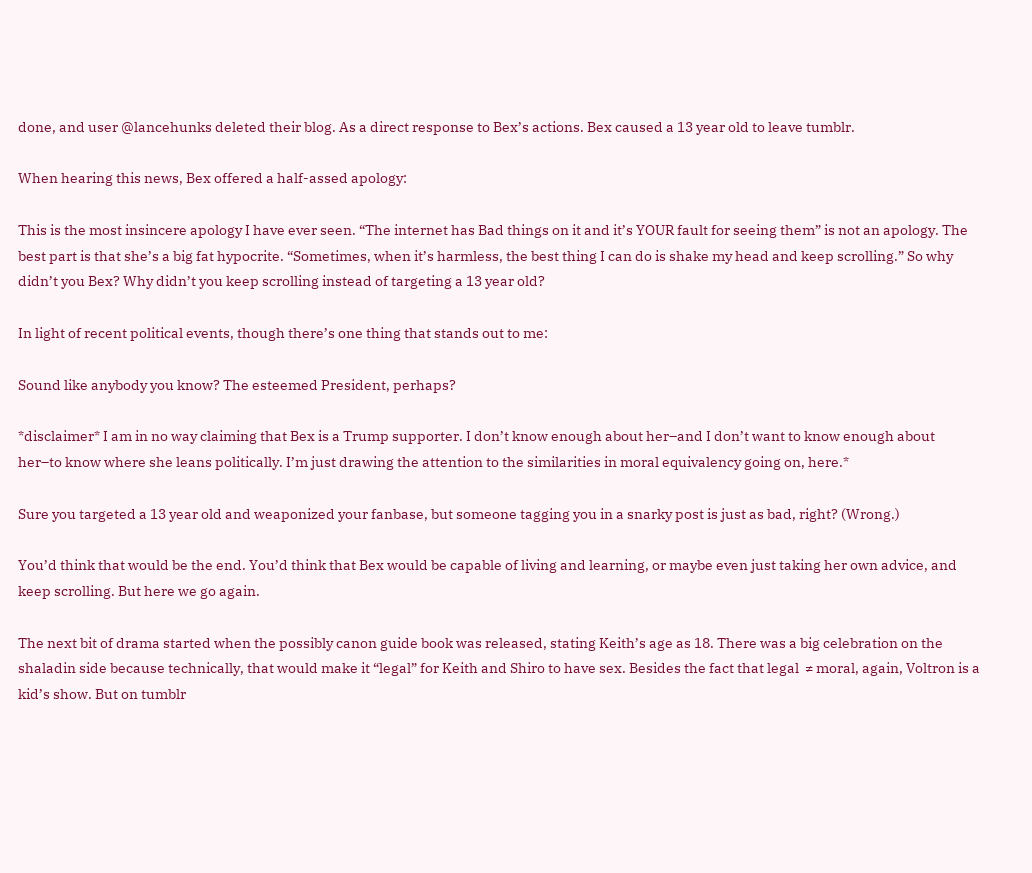done, and user @lancehunks deleted their blog. As a direct response to Bex’s actions. Bex caused a 13 year old to leave tumblr.

When hearing this news, Bex offered a half-assed apology:

This is the most insincere apology I have ever seen. “The internet has Bad things on it and it’s YOUR fault for seeing them” is not an apology. The best part is that she’s a big fat hypocrite. “Sometimes, when it’s harmless, the best thing I can do is shake my head and keep scrolling.” So why didn’t you Bex? Why didn’t you keep scrolling instead of targeting a 13 year old?

In light of recent political events, though there’s one thing that stands out to me:

Sound like anybody you know? The esteemed President, perhaps?

*disclaimer* I am in no way claiming that Bex is a Trump supporter. I don’t know enough about her–and I don’t want to know enough about her–to know where she leans politically. I’m just drawing the attention to the similarities in moral equivalency going on, here.*

Sure you targeted a 13 year old and weaponized your fanbase, but someone tagging you in a snarky post is just as bad, right? (Wrong.)

You’d think that would be the end. You’d think that Bex would be capable of living and learning, or maybe even just taking her own advice, and keep scrolling. But here we go again.

The next bit of drama started when the possibly canon guide book was released, stating Keith’s age as 18. There was a big celebration on the shaladin side because technically, that would make it “legal” for Keith and Shiro to have sex. Besides the fact that legal  ≠ moral, again, Voltron is a kid’s show. But on tumblr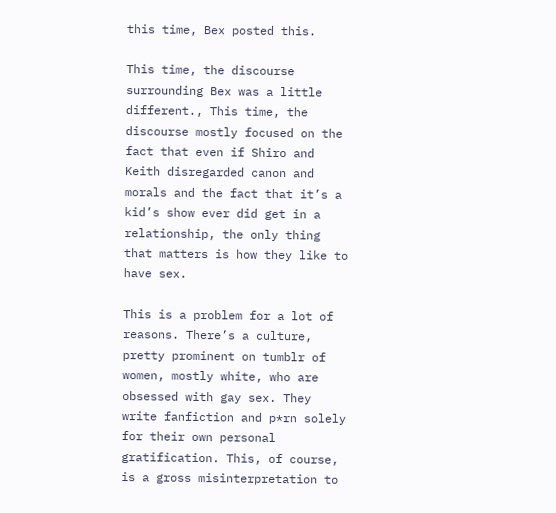this time, Bex posted this.

This time, the discourse surrounding Bex was a little different., This time, the discourse mostly focused on the fact that even if Shiro and Keith disregarded canon and morals and the fact that it’s a kid’s show ever did get in a relationship, the only thing that matters is how they like to have sex.

This is a problem for a lot of reasons. There’s a culture, pretty prominent on tumblr of women, mostly white, who are obsessed with gay sex. They write fanfiction and p*rn solely for their own personal gratification. This, of course, is a gross misinterpretation to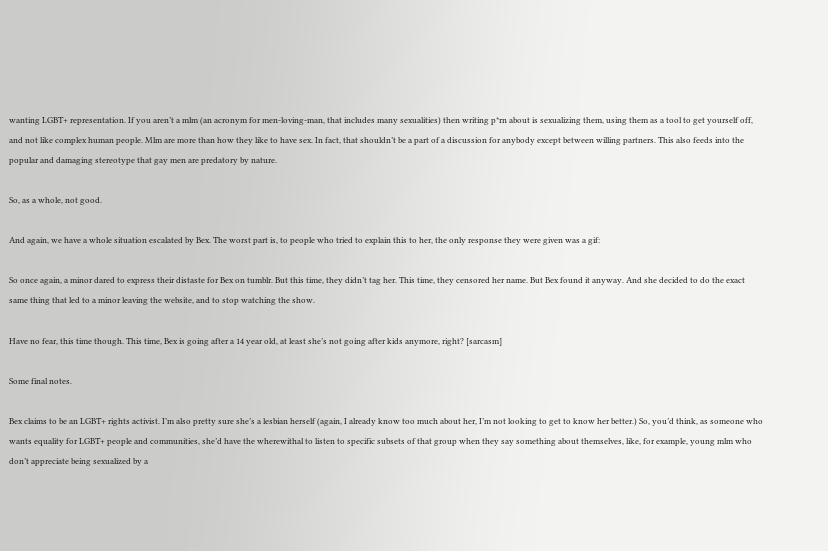wanting LGBT+ representation. If you aren’t a mlm (an acronym for men-loving-man, that includes many sexualities) then writing p*rn about is sexualizing them, using them as a tool to get yourself off, and not like complex human people. Mlm are more than how they like to have sex. In fact, that shouldn’t be a part of a discussion for anybody except between willing partners. This also feeds into the popular and damaging stereotype that gay men are predatory by nature.

So, as a whole, not good.

And again, we have a whole situation escalated by Bex. The worst part is, to people who tried to explain this to her, the only response they were given was a gif:

So once again, a minor dared to express their distaste for Bex on tumblr. But this time, they didn’t tag her. This time, they censored her name. But Bex found it anyway. And she decided to do the exact same thing that led to a minor leaving the website, and to stop watching the show.

Have no fear, this time though. This time, Bex is going after a 14 year old, at least she’s not going after kids anymore, right? [sarcasm]

Some final notes.

Bex claims to be an LGBT+ rights activist. I’m also pretty sure she’s a lesbian herself (again, I already know too much about her, I’m not looking to get to know her better.) So, you’d think, as someone who wants equality for LGBT+ people and communities, she’d have the wherewithal to listen to specific subsets of that group when they say something about themselves, like, for example, young mlm who don’t appreciate being sexualized by a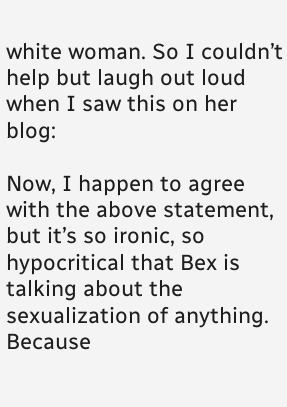white woman. So I couldn’t help but laugh out loud when I saw this on her blog:

Now, I happen to agree with the above statement, but it’s so ironic, so hypocritical that Bex is talking about the sexualization of anything. Because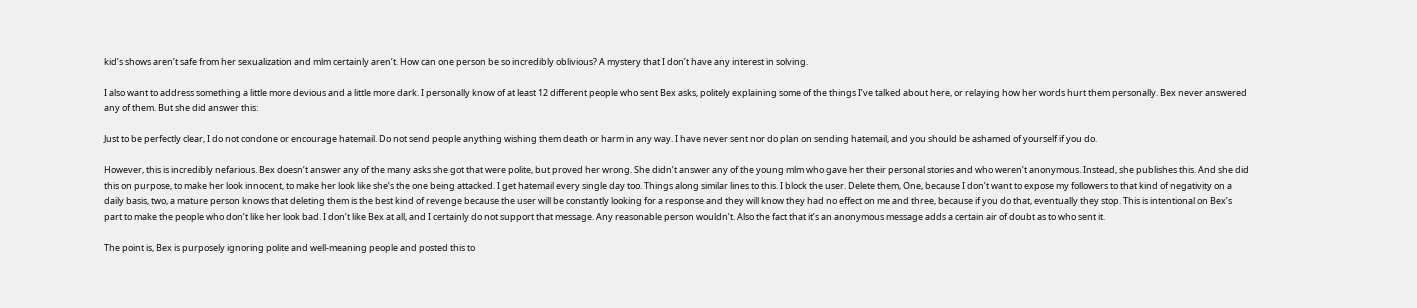kid’s shows aren’t safe from her sexualization and mlm certainly aren’t. How can one person be so incredibly oblivious? A mystery that I don’t have any interest in solving.

I also want to address something a little more devious and a little more dark. I personally know of at least 12 different people who sent Bex asks, politely explaining some of the things I’ve talked about here, or relaying how her words hurt them personally. Bex never answered any of them. But she did answer this:

Just to be perfectly clear, I do not condone or encourage hatemail. Do not send people anything wishing them death or harm in any way. I have never sent nor do plan on sending hatemail, and you should be ashamed of yourself if you do.

However, this is incredibly nefarious. Bex doesn’t answer any of the many asks she got that were polite, but proved her wrong. She didn’t answer any of the young mlm who gave her their personal stories and who weren’t anonymous. Instead, she publishes this. And she did this on purpose, to make her look innocent, to make her look like she’s the one being attacked. I get hatemail every single day too. Things along similar lines to this. I block the user. Delete them, One, because I don’t want to expose my followers to that kind of negativity on a daily basis, two, a mature person knows that deleting them is the best kind of revenge because the user will be constantly looking for a response and they will know they had no effect on me and three, because if you do that, eventually they stop. This is intentional on Bex’s part to make the people who don’t like her look bad. I don’t like Bex at all, and I certainly do not support that message. Any reasonable person wouldn’t. Also the fact that it’s an anonymous message adds a certain air of doubt as to who sent it.

The point is, Bex is purposely ignoring polite and well-meaning people and posted this to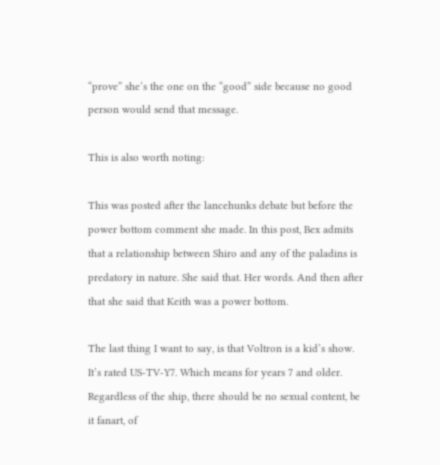“prove” she’s the one on the “good” side because no good person would send that message.

This is also worth noting:

This was posted after the lancehunks debate but before the power bottom comment she made. In this post, Bex admits that a relationship between Shiro and any of the paladins is predatory in nature. She said that. Her words. And then after that she said that Keith was a power bottom.

The last thing I want to say, is that Voltron is a kid’s show. It’s rated US-TV-Y7. Which means for years 7 and older. Regardless of the ship, there should be no sexual content, be it fanart, of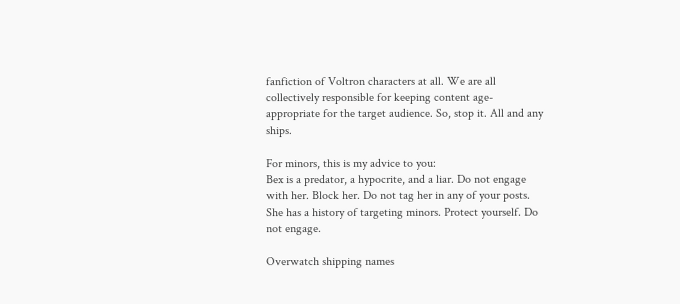fanfiction of Voltron characters at all. We are all collectively responsible for keeping content age-appropriate for the target audience. So, stop it. All and any ships.

For minors, this is my advice to you:
Bex is a predator, a hypocrite, and a liar. Do not engage with her. Block her. Do not tag her in any of your posts. She has a history of targeting minors. Protect yourself. Do not engage.

Overwatch shipping names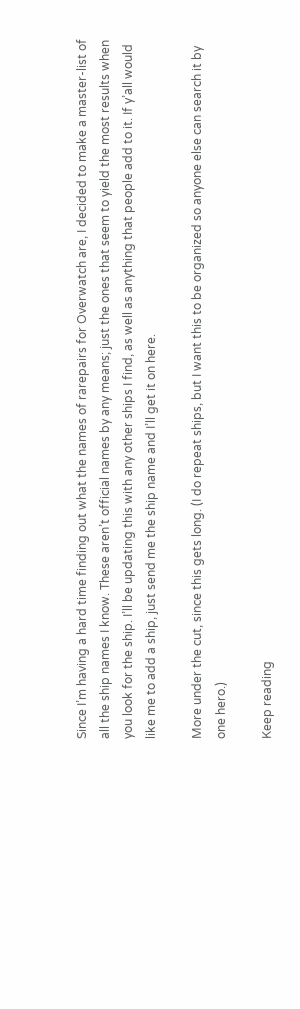Since I’m having a hard time finding out what the names of rarepairs for Overwatch are, I decided to make a master-list of all the ship names I know. These aren’t official names by any means; just the ones that seem to yield the most results when you look for the ship. I’ll be updating this with any other ships I find, as well as anything that people add to it. If y’all would like me to add a ship, just send me the ship name and I’ll get it on here.

More under the cut, since this gets long. (I do repeat ships, but I want this to be organized so anyone else can search it by one hero.)

Keep reading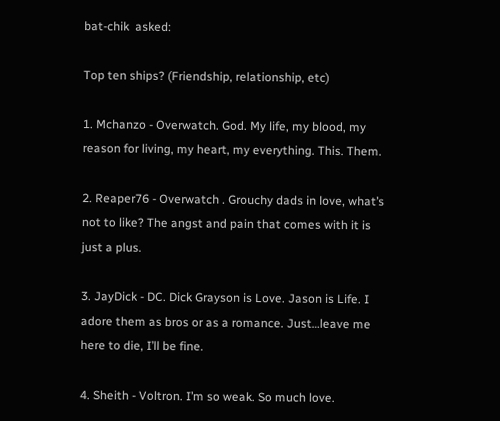bat-chik  asked:

Top ten ships? (Friendship, relationship, etc)

1. Mchanzo - Overwatch. God. My life, my blood, my reason for living, my heart, my everything. This. Them.

2. Reaper76 - Overwatch . Grouchy dads in love, what’s not to like? The angst and pain that comes with it is just a plus.

3. JayDick - DC. Dick Grayson is Love. Jason is Life. I adore them as bros or as a romance. Just…leave me here to die, I’ll be fine.

4. Sheith - Voltron. I’m so weak. So much love.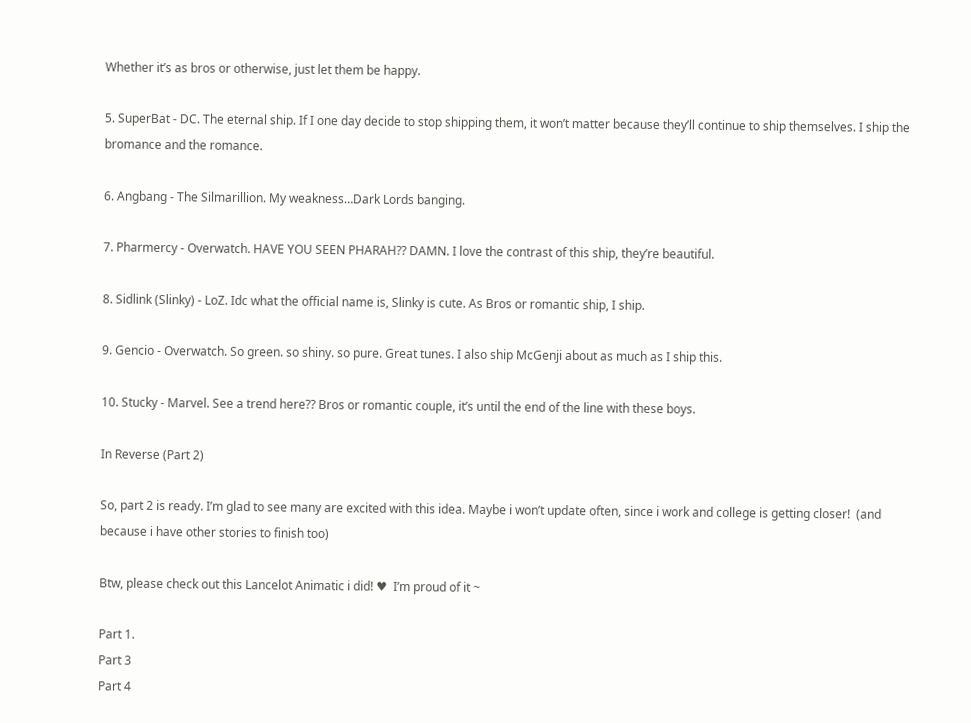Whether it’s as bros or otherwise, just let them be happy.

5. SuperBat - DC. The eternal ship. If I one day decide to stop shipping them, it won’t matter because they’ll continue to ship themselves. I ship the bromance and the romance.

6. Angbang - The Silmarillion. My weakness…Dark Lords banging.

7. Pharmercy - Overwatch. HAVE YOU SEEN PHARAH?? DAMN. I love the contrast of this ship, they’re beautiful.

8. Sidlink (Slinky) - LoZ. Idc what the official name is, Slinky is cute. As Bros or romantic ship, I ship.

9. Gencio - Overwatch. So green. so shiny. so pure. Great tunes. I also ship McGenji about as much as I ship this.

10. Stucky - Marvel. See a trend here?? Bros or romantic couple, it’s until the end of the line with these boys.

In Reverse (Part 2)

So, part 2 is ready. I’m glad to see many are excited with this idea. Maybe i won’t update often, since i work and college is getting closer!  (and because i have other stories to finish too)

Btw, please check out this Lancelot Animatic i did! ♥  I’m proud of it ~

Part 1.
Part 3
Part 4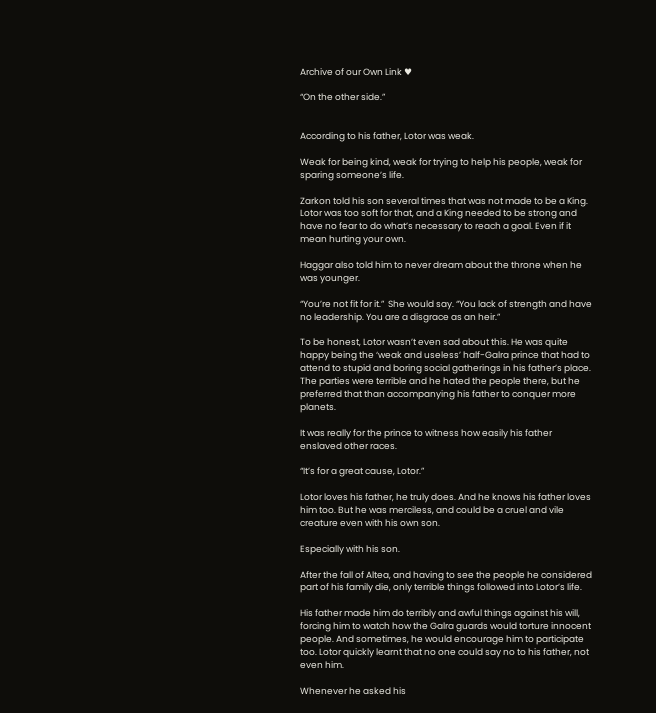Archive of our Own Link ♥

“On the other side.”


According to his father, Lotor was weak.

Weak for being kind, weak for trying to help his people, weak for sparing someone’s life.

Zarkon told his son several times that was not made to be a King. Lotor was too soft for that, and a King needed to be strong and have no fear to do what’s necessary to reach a goal. Even if it mean hurting your own.

Haggar also told him to never dream about the throne when he was younger.

“You’re not fit for it.”  She would say. “You lack of strength and have no leadership. You are a disgrace as an heir.”

To be honest, Lotor wasn’t even sad about this. He was quite happy being the ‘weak and useless’ half-Galra prince that had to attend to stupid and boring social gatherings in his father’s place.  The parties were terrible and he hated the people there, but he preferred that than accompanying his father to conquer more planets.

It was really for the prince to witness how easily his father enslaved other races.

“It’s for a great cause, Lotor.”

Lotor loves his father, he truly does. And he knows his father loves him too. But he was merciless, and could be a cruel and vile creature even with his own son.

Especially with his son.

After the fall of Altea, and having to see the people he considered part of his family die, only terrible things followed into Lotor’s life.

His father made him do terribly and awful things against his will, forcing him to watch how the Galra guards would torture innocent people. And sometimes, he would encourage him to participate too. Lotor quickly learnt that no one could say no to his father, not even him.

Whenever he asked his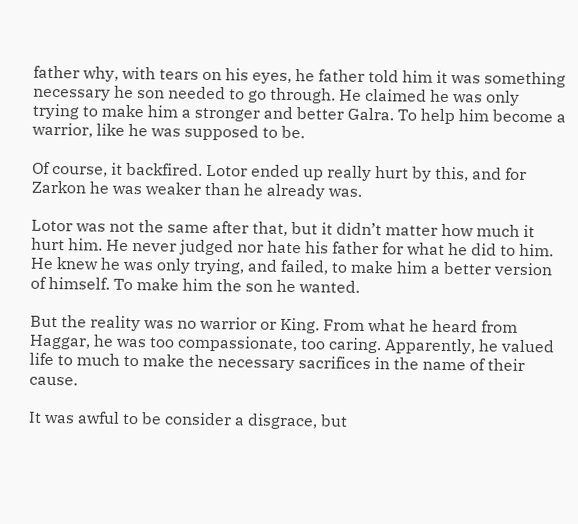father why, with tears on his eyes, he father told him it was something necessary he son needed to go through. He claimed he was only trying to make him a stronger and better Galra. To help him become a warrior, like he was supposed to be.

Of course, it backfired. Lotor ended up really hurt by this, and for Zarkon he was weaker than he already was.

Lotor was not the same after that, but it didn’t matter how much it hurt him. He never judged nor hate his father for what he did to him. He knew he was only trying, and failed, to make him a better version of himself. To make him the son he wanted.

But the reality was no warrior or King. From what he heard from Haggar, he was too compassionate, too caring. Apparently, he valued life to much to make the necessary sacrifices in the name of their cause.

It was awful to be consider a disgrace, but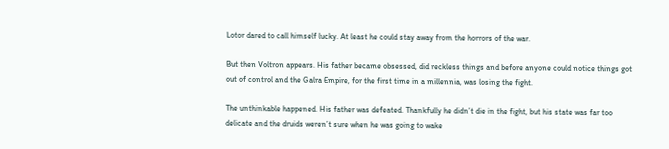Lotor dared to call himself lucky. At least he could stay away from the horrors of the war.

But then Voltron appears. His father became obsessed, did reckless things and before anyone could notice things got out of control and the Galra Empire, for the first time in a millennia, was losing the fight.

The unthinkable happened. His father was defeated. Thankfully he didn’t die in the fight, but his state was far too delicate and the druids weren’t sure when he was going to wake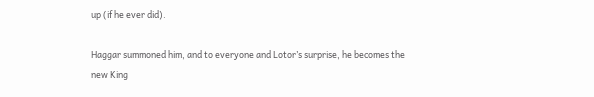up (if he ever did).

Haggar summoned him, and to everyone and Lotor’s surprise, he becomes the new King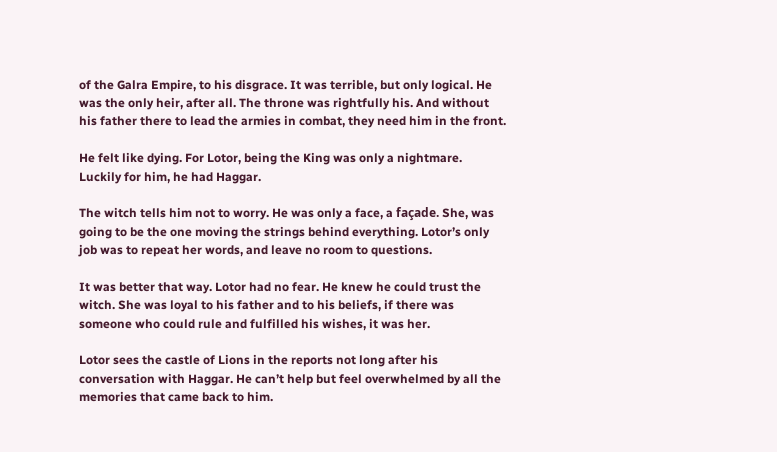of the Galra Empire, to his disgrace. It was terrible, but only logical. He was the only heir, after all. The throne was rightfully his. And without his father there to lead the armies in combat, they need him in the front.

He felt like dying. For Lotor, being the King was only a nightmare. Luckily for him, he had Haggar.

The witch tells him not to worry. He was only a face, a façade. She, was going to be the one moving the strings behind everything. Lotor’s only job was to repeat her words, and leave no room to questions.

It was better that way. Lotor had no fear. He knew he could trust the witch. She was loyal to his father and to his beliefs, if there was someone who could rule and fulfilled his wishes, it was her.

Lotor sees the castle of Lions in the reports not long after his conversation with Haggar. He can’t help but feel overwhelmed by all the memories that came back to him.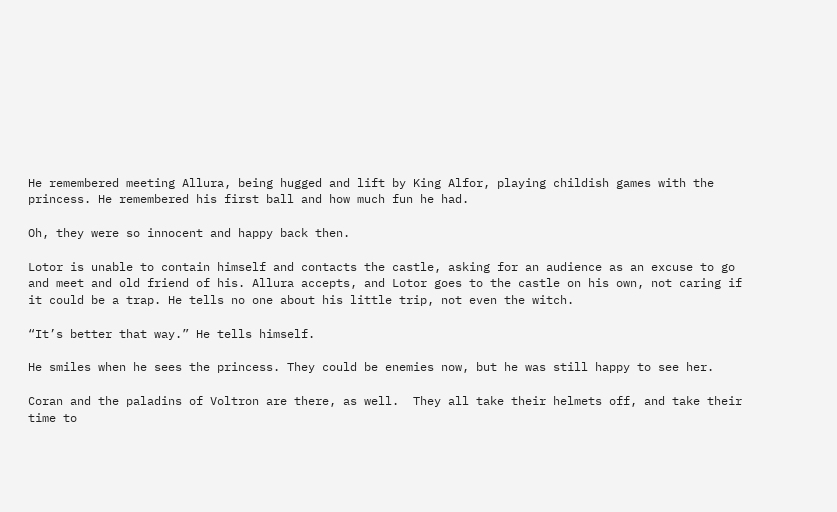He remembered meeting Allura, being hugged and lift by King Alfor, playing childish games with the princess. He remembered his first ball and how much fun he had.

Oh, they were so innocent and happy back then.

Lotor is unable to contain himself and contacts the castle, asking for an audience as an excuse to go and meet and old friend of his. Allura accepts, and Lotor goes to the castle on his own, not caring if it could be a trap. He tells no one about his little trip, not even the witch.

“It’s better that way.” He tells himself.

He smiles when he sees the princess. They could be enemies now, but he was still happy to see her.

Coran and the paladins of Voltron are there, as well.  They all take their helmets off, and take their time to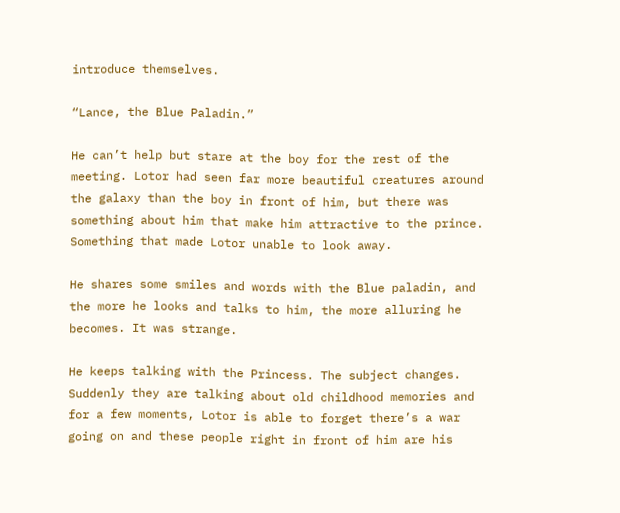introduce themselves.

“Lance, the Blue Paladin.”

He can’t help but stare at the boy for the rest of the meeting. Lotor had seen far more beautiful creatures around the galaxy than the boy in front of him, but there was something about him that make him attractive to the prince. Something that made Lotor unable to look away.

He shares some smiles and words with the Blue paladin, and the more he looks and talks to him, the more alluring he becomes. It was strange.

He keeps talking with the Princess. The subject changes. Suddenly they are talking about old childhood memories and for a few moments, Lotor is able to forget there’s a war going on and these people right in front of him are his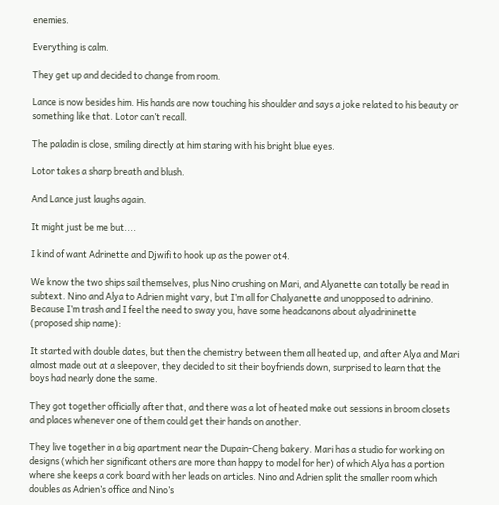enemies.

Everything is calm.

They get up and decided to change from room.

Lance is now besides him. His hands are now touching his shoulder and says a joke related to his beauty or something like that. Lotor can’t recall.

The paladin is close, smiling directly at him staring with his bright blue eyes.

Lotor takes a sharp breath and blush.

And Lance just laughs again.

It might just be me but....

I kind of want Adrinette and Djwifi to hook up as the power ot4.

We know the two ships sail themselves, plus Nino crushing on Mari, and Alyanette can totally be read in subtext. Nino and Alya to Adrien might vary, but I’m all for Chalyanette and unopposed to adrinino. Because I’m trash and I feel the need to sway you, have some headcanons about alyadrininette (proposed ship name):

It started with double dates, but then the chemistry between them all heated up, and after Alya and Mari almost made out at a sleepover, they decided to sit their boyfriends down, surprised to learn that the boys had nearly done the same.

They got together officially after that, and there was a lot of heated make out sessions in broom closets and places whenever one of them could get their hands on another.

They live together in a big apartment near the Dupain-Cheng bakery. Mari has a studio for working on designs (which her significant others are more than happy to model for her) of which Alya has a portion where she keeps a cork board with her leads on articles. Nino and Adrien split the smaller room which doubles as Adrien’s office and Nino’s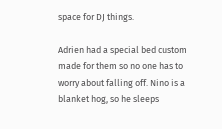space for DJ things.

Adrien had a special bed custom made for them so no one has to worry about falling off. Nino is a blanket hog, so he sleeps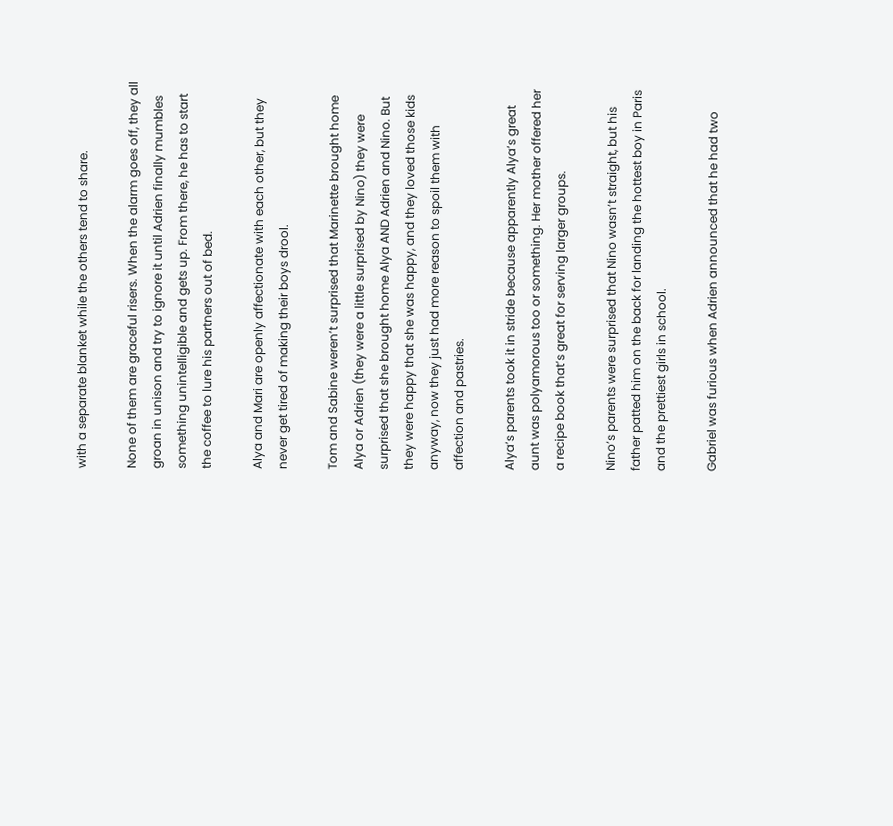with a separate blanket while the others tend to share.

None of them are graceful risers. When the alarm goes off, they all groan in unison and try to ignore it until Adrien finally mumbles something unintelligible and gets up. From there, he has to start the coffee to lure his partners out of bed.

Alya and Mari are openly affectionate with each other, but they never get tired of making their boys drool.

Tom and Sabine weren’t surprised that Marinette brought home Alya or Adrien (they were a little surprised by Nino) they were surprised that she brought home Alya AND Adrien and Nino. But they were happy that she was happy, and they loved those kids anyway, now they just had more reason to spoil them with affection and pastries.

Alya’s parents took it in stride because apparently Alya’s great aunt was polyamorous too or something. Her mother offered her a recipe book that’s great for serving larger groups.

Nino’s parents were surprised that Nino wasn’t straight, but his father patted him on the back for landing the hottest boy in Paris and the prettiest girls in school.

Gabriel was furious when Adrien announced that he had two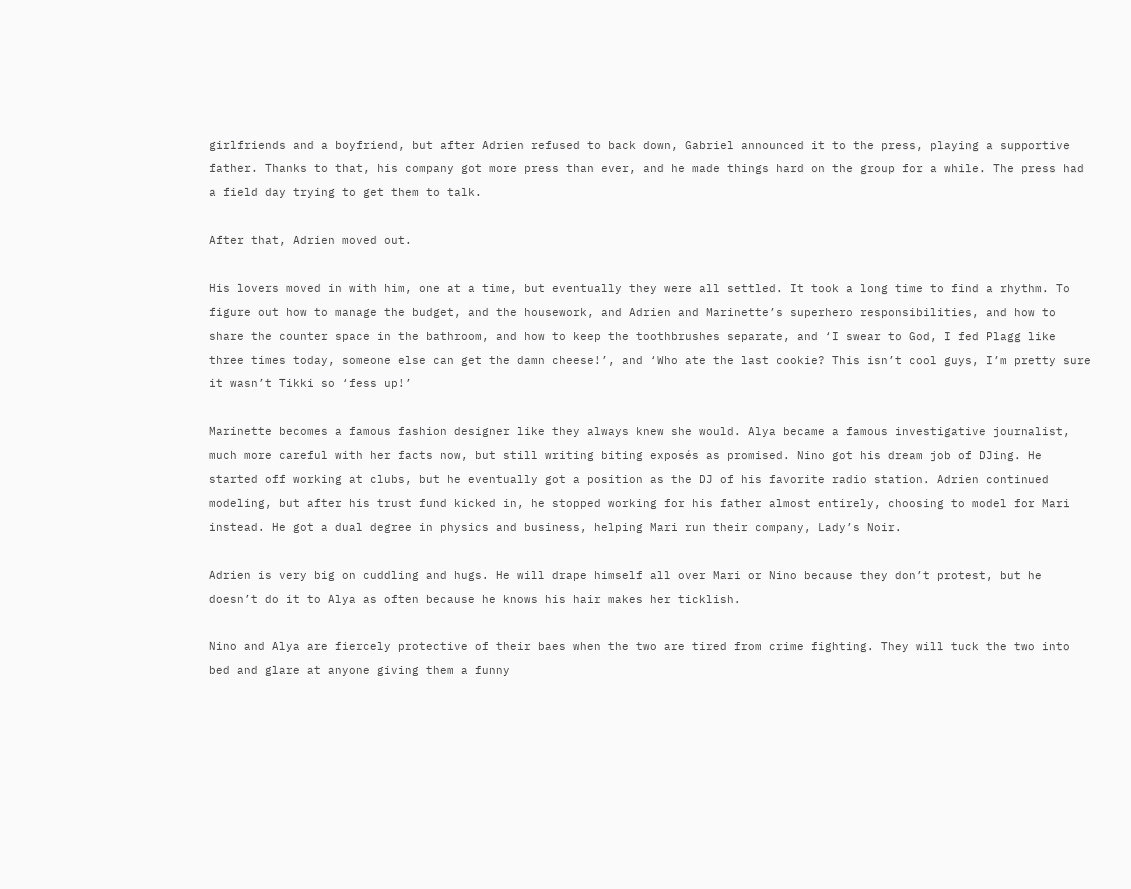girlfriends and a boyfriend, but after Adrien refused to back down, Gabriel announced it to the press, playing a supportive father. Thanks to that, his company got more press than ever, and he made things hard on the group for a while. The press had a field day trying to get them to talk.

After that, Adrien moved out.

His lovers moved in with him, one at a time, but eventually they were all settled. It took a long time to find a rhythm. To figure out how to manage the budget, and the housework, and Adrien and Marinette’s superhero responsibilities, and how to share the counter space in the bathroom, and how to keep the toothbrushes separate, and ‘I swear to God, I fed Plagg like three times today, someone else can get the damn cheese!’, and ‘Who ate the last cookie? This isn’t cool guys, I’m pretty sure it wasn’t Tikki so ‘fess up!’

Marinette becomes a famous fashion designer like they always knew she would. Alya became a famous investigative journalist, much more careful with her facts now, but still writing biting exposés as promised. Nino got his dream job of DJing. He started off working at clubs, but he eventually got a position as the DJ of his favorite radio station. Adrien continued modeling, but after his trust fund kicked in, he stopped working for his father almost entirely, choosing to model for Mari instead. He got a dual degree in physics and business, helping Mari run their company, Lady’s Noir.

Adrien is very big on cuddling and hugs. He will drape himself all over Mari or Nino because they don’t protest, but he doesn’t do it to Alya as often because he knows his hair makes her ticklish.

Nino and Alya are fiercely protective of their baes when the two are tired from crime fighting. They will tuck the two into bed and glare at anyone giving them a funny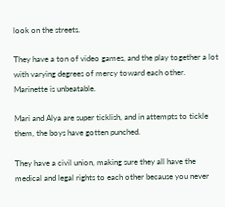look on the streets.

They have a ton of video games, and the play together a lot with varying degrees of mercy toward each other. Marinette is unbeatable.

Mari and Alya are super ticklish, and in attempts to tickle them, the boys have gotten punched.

They have a civil union, making sure they all have the medical and legal rights to each other because you never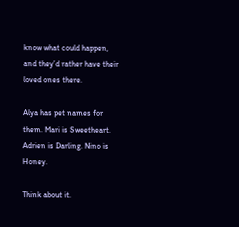know what could happen, and they’d rather have their loved ones there.

Alya has pet names for them. Mari is Sweetheart. Adrien is Darling. Nino is Honey.

Think about it.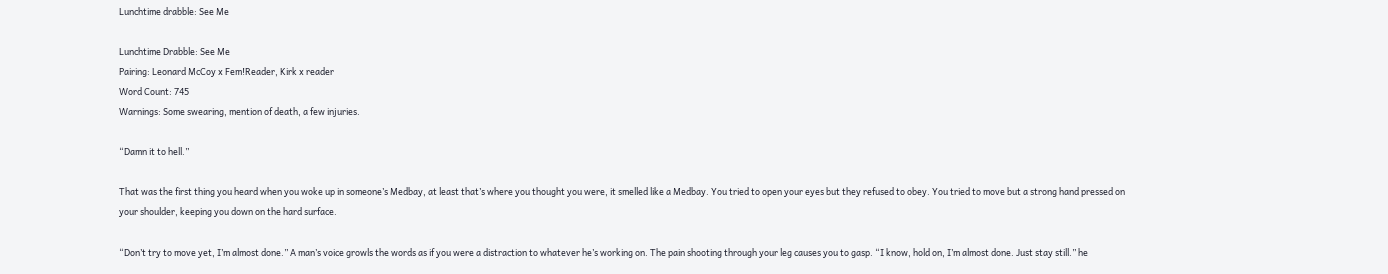Lunchtime drabble: See Me

Lunchtime Drabble: See Me
Pairing: Leonard McCoy x Fem!Reader, Kirk x reader
Word Count: 745
Warnings: Some swearing, mention of death, a few injuries.

“Damn it to hell.”

That was the first thing you heard when you woke up in someone’s Medbay, at least that’s where you thought you were, it smelled like a Medbay. You tried to open your eyes but they refused to obey. You tried to move but a strong hand pressed on your shoulder, keeping you down on the hard surface.

“Don’t try to move yet, I’m almost done.” A man’s voice growls the words as if you were a distraction to whatever he’s working on. The pain shooting through your leg causes you to gasp. “I know, hold on, I’m almost done. Just stay still.” he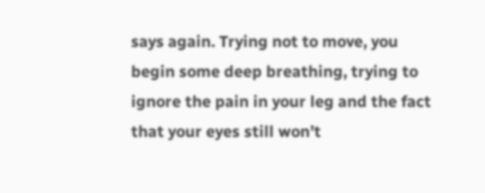says again. Trying not to move, you begin some deep breathing, trying to ignore the pain in your leg and the fact that your eyes still won’t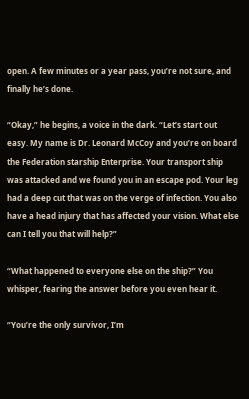open. A few minutes or a year pass, you’re not sure, and finally he’s done.

“Okay,” he begins, a voice in the dark. “Let’s start out easy. My name is Dr. Leonard McCoy and you’re on board the Federation starship Enterprise. Your transport ship was attacked and we found you in an escape pod. Your leg had a deep cut that was on the verge of infection. You also have a head injury that has affected your vision. What else can I tell you that will help?”

“What happened to everyone else on the ship?” You whisper, fearing the answer before you even hear it.

“You’re the only survivor, I’m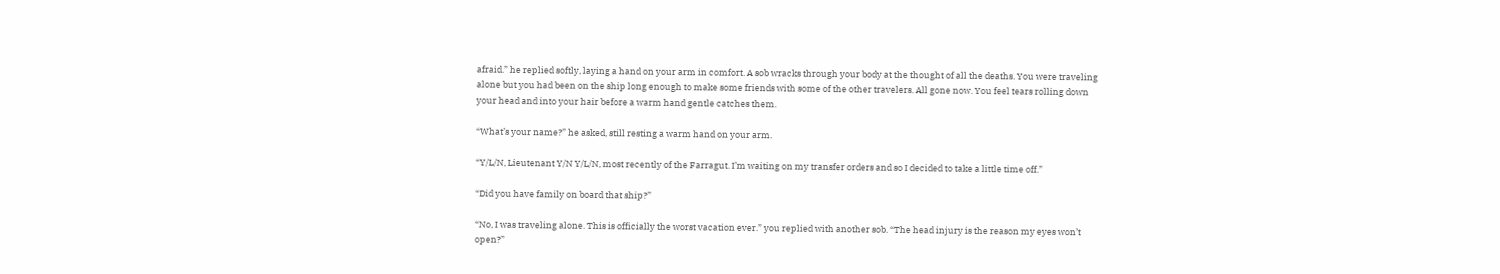afraid.” he replied softly, laying a hand on your arm in comfort. A sob wracks through your body at the thought of all the deaths. You were traveling alone but you had been on the ship long enough to make some friends with some of the other travelers. All gone now. You feel tears rolling down your head and into your hair before a warm hand gentle catches them.

“What’s your name?” he asked, still resting a warm hand on your arm.

“Y/L/N, Lieutenant Y/N Y/L/N, most recently of the Farragut. I’m waiting on my transfer orders and so I decided to take a little time off.”

“Did you have family on board that ship?”

“No, I was traveling alone. This is officially the worst vacation ever.” you replied with another sob. “The head injury is the reason my eyes won’t open?”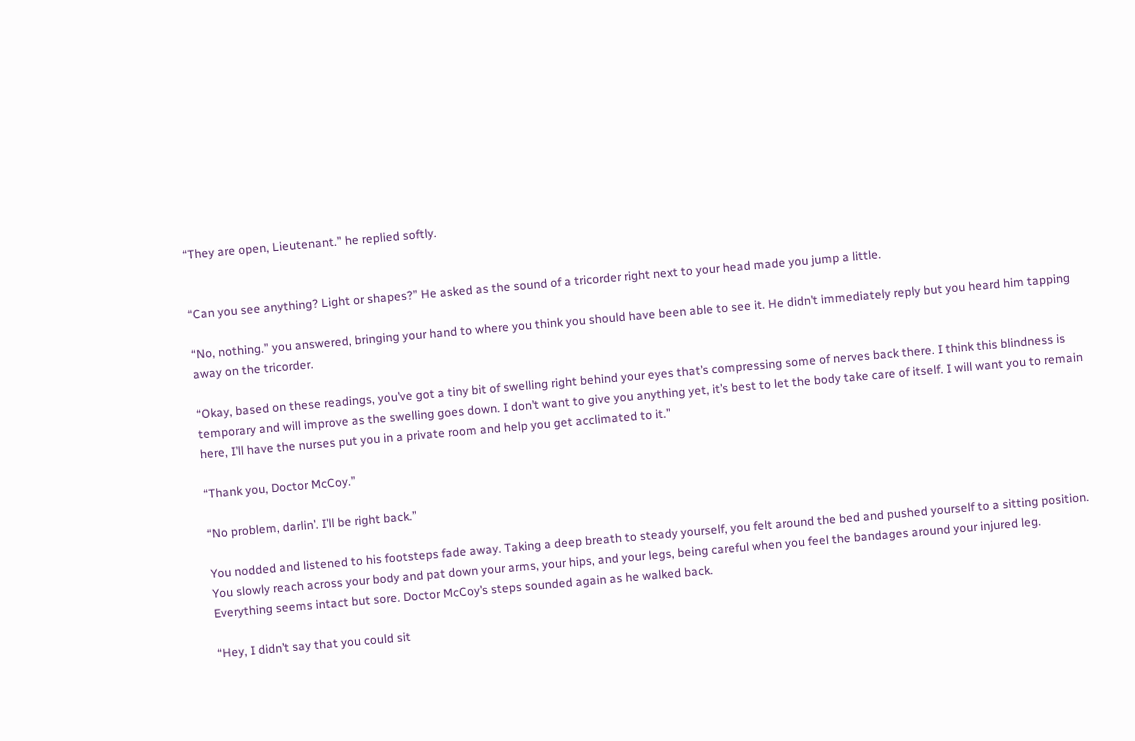“They are open, Lieutenant.” he replied softly.


“Can you see anything? Light or shapes?” He asked as the sound of a tricorder right next to your head made you jump a little.

“No, nothing.” you answered, bringing your hand to where you think you should have been able to see it. He didn’t immediately reply but you heard him tapping away on the tricorder.

“Okay, based on these readings, you’ve got a tiny bit of swelling right behind your eyes that’s compressing some of nerves back there. I think this blindness is temporary and will improve as the swelling goes down. I don’t want to give you anything yet, it’s best to let the body take care of itself. I will want you to remain here, I’ll have the nurses put you in a private room and help you get acclimated to it.”

“Thank you, Doctor McCoy.”

“No problem, darlin’. I’ll be right back.”

You nodded and listened to his footsteps fade away. Taking a deep breath to steady yourself, you felt around the bed and pushed yourself to a sitting position. You slowly reach across your body and pat down your arms, your hips, and your legs, being careful when you feel the bandages around your injured leg. Everything seems intact but sore. Doctor McCoy’s steps sounded again as he walked back.

“Hey, I didn’t say that you could sit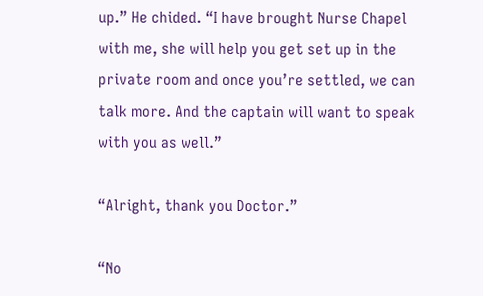up.” He chided. “I have brought Nurse Chapel with me, she will help you get set up in the private room and once you’re settled, we can talk more. And the captain will want to speak with you as well.”

“Alright, thank you Doctor.”

“No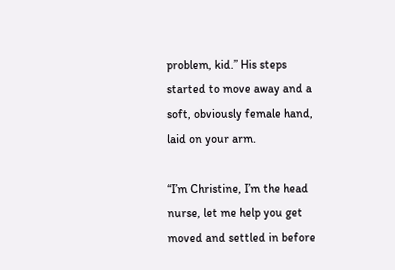problem, kid.” His steps started to move away and a soft, obviously female hand, laid on your arm.

“I’m Christine, I’m the head nurse, let me help you get moved and settled in before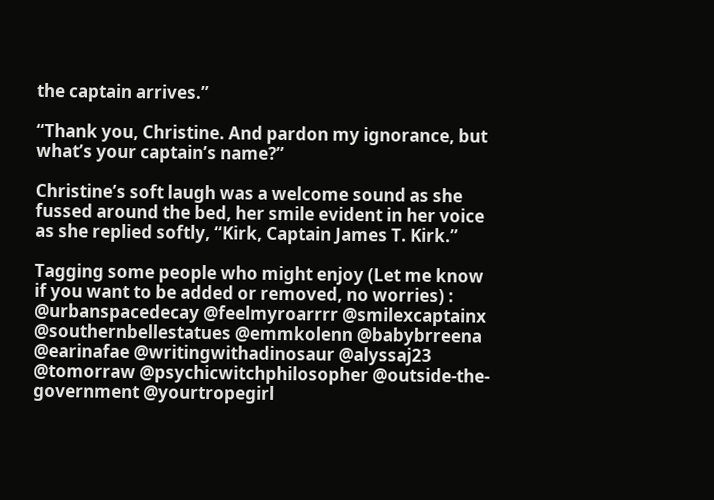the captain arrives.”

“Thank you, Christine. And pardon my ignorance, but what’s your captain’s name?”

Christine’s soft laugh was a welcome sound as she fussed around the bed, her smile evident in her voice as she replied softly, “Kirk, Captain James T. Kirk.”

Tagging some people who might enjoy (Let me know if you want to be added or removed, no worries) : @urbanspacedecay @feelmyroarrrr @smilexcaptainx @southernbellestatues @emmkolenn @babybrreena @earinafae @writingwithadinosaur @alyssaj23 @tomorraw @psychicwitchphilosopher @outside-the-government @yourtropegirl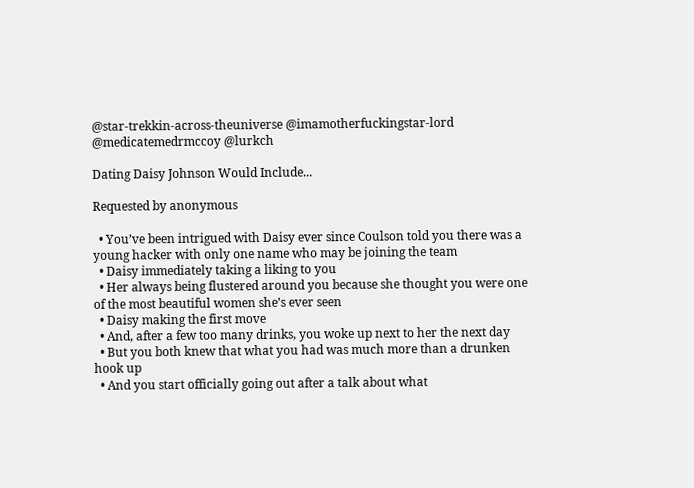@star-trekkin-across-theuniverse @imamotherfuckingstar-lord @medicatemedrmccoy @lurkch

Dating Daisy Johnson Would Include...

Requested by anonymous

  • You’ve been intrigued with Daisy ever since Coulson told you there was a young hacker with only one name who may be joining the team
  • Daisy immediately taking a liking to you
  • Her always being flustered around you because she thought you were one of the most beautiful women she’s ever seen
  • Daisy making the first move
  • And, after a few too many drinks, you woke up next to her the next day
  • But you both knew that what you had was much more than a drunken hook up
  • And you start officially going out after a talk about what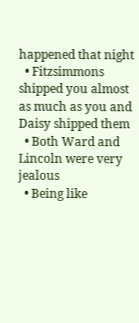happened that night
  • Fitzsimmons shipped you almost as much as you and Daisy shipped them
  • Both Ward and Lincoln were very jealous
  • Being like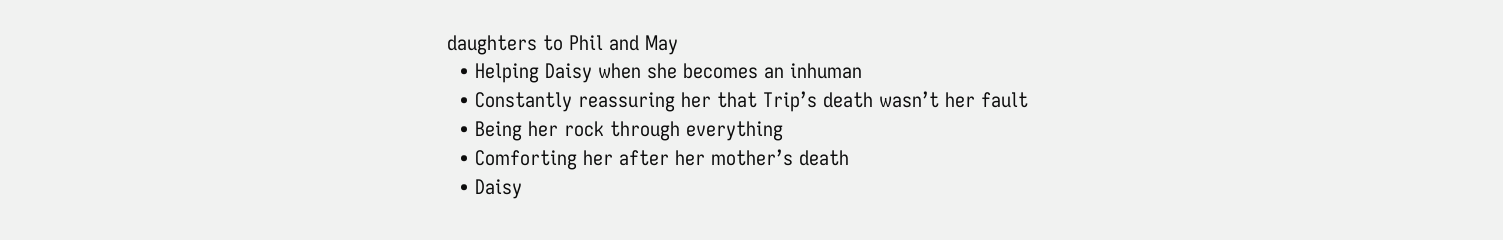daughters to Phil and May
  • Helping Daisy when she becomes an inhuman
  • Constantly reassuring her that Trip’s death wasn’t her fault
  • Being her rock through everything
  • Comforting her after her mother’s death
  • Daisy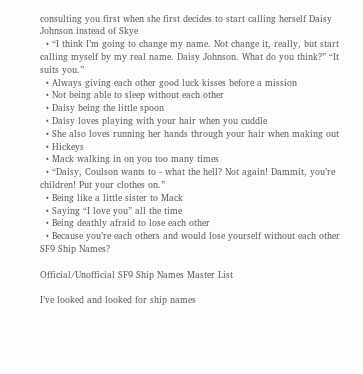consulting you first when she first decides to start calling herself Daisy Johnson instead of Skye
  • “I think I’m going to change my name. Not change it, really, but start calling myself by my real name. Daisy Johnson. What do you think?” “It suits you.”
  • Always giving each other good luck kisses before a mission
  • Not being able to sleep without each other
  • Daisy being the little spoon
  • Daisy loves playing with your hair when you cuddle
  • She also loves running her hands through your hair when making out
  • Hickeys
  • Mack walking in on you too many times
  • “Daisy, Coulson wants to - what the hell? Not again! Dammit, you’re children! Put your clothes on.”
  • Being like a little sister to Mack
  • Saying “I love you” all the time
  • Being deathly afraid to lose each other
  • Because you’re each others and would lose yourself without each other
SF9 Ship Names?

Official/Unofficial SF9 Ship Names Master List

I’ve looked and looked for ship names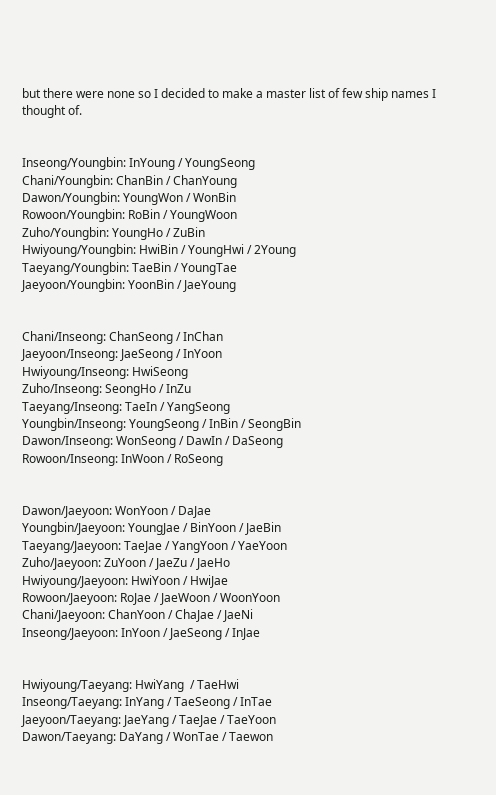but there were none so I decided to make a master list of few ship names I thought of.


Inseong/Youngbin: InYoung / YoungSeong
Chani/Youngbin: ChanBin / ChanYoung
Dawon/Youngbin: YoungWon / WonBin
Rowoon/Youngbin: RoBin / YoungWoon
Zuho/Youngbin: YoungHo / ZuBin
Hwiyoung/Youngbin: HwiBin / YoungHwi / 2Young
Taeyang/Youngbin: TaeBin / YoungTae
Jaeyoon/Youngbin: YoonBin / JaeYoung


Chani/Inseong: ChanSeong / InChan
Jaeyoon/Inseong: JaeSeong / InYoon
Hwiyoung/Inseong: HwiSeong
Zuho/Inseong: SeongHo / InZu
Taeyang/Inseong: TaeIn / YangSeong
Youngbin/Inseong: YoungSeong / InBin / SeongBin
Dawon/Inseong: WonSeong / DawIn / DaSeong
Rowoon/Inseong: InWoon / RoSeong


Dawon/Jaeyoon: WonYoon / DaJae
Youngbin/Jaeyoon: YoungJae / BinYoon / JaeBin
Taeyang/Jaeyoon: TaeJae / YangYoon / YaeYoon
Zuho/Jaeyoon: ZuYoon / JaeZu / JaeHo
Hwiyoung/Jaeyoon: HwiYoon / HwiJae
Rowoon/Jaeyoon: RoJae / JaeWoon / WoonYoon
Chani/Jaeyoon: ChanYoon / ChaJae / JaeNi
Inseong/Jaeyoon: InYoon / JaeSeong / InJae


Hwiyoung/Taeyang: HwiYang  / TaeHwi
Inseong/Taeyang: InYang / TaeSeong / InTae
Jaeyoon/Taeyang: JaeYang / TaeJae / TaeYoon
Dawon/Taeyang: DaYang / WonTae / Taewon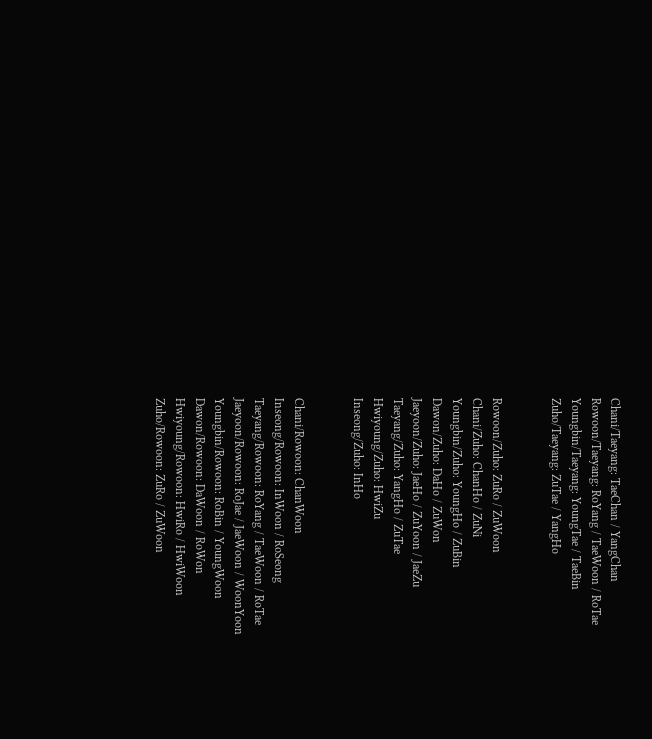Chani/Taeyang: TaeChan / YangChan
Rowoon/Taeyang: RoYang / TaeWoon / RoTae
Youngbin/Taeyang: YoungTae / TaeBin
Zuho/Taeyang: ZuTae / YangHo


Rowoon/Zuho: ZuRo / ZuWoon
Chani/Zuho: ChanHo / ZuNi
Youngbin/Zuho: YoungHo / ZuBin
Dawon/Zuho: DaHo / ZuWon
Jaeyoon/Zuho: JaeHo / ZuYoon / JaeZu
Taeyang/Zuho: YangHo / ZuTae
Hwiyoung/Zuho: HwiZu
Inseong/Zuho: InHo


Chani/Rowoon: ChanWoon
Inseong/Rowoon: InWoon / RoSeong
Taeyang/Rowoon: RoYang / TaeWoon / RoTae
Jaeyoon/Rowoon: RoJae / JaeWoon / WoonYoon
Youngbin/Rowoon: RoBin / YoungWoon
Dawon/Rowoon: DaWoon / RoWon
Hwiyoung/Rowoon: HwiRo / HwiWoon
Zuho/Rowoon: ZuRo / ZuWoon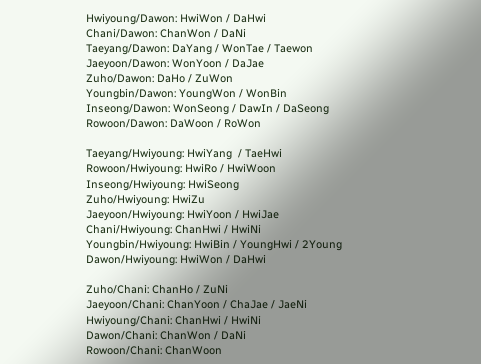Hwiyoung/Dawon: HwiWon / DaHwi
Chani/Dawon: ChanWon / DaNi
Taeyang/Dawon: DaYang / WonTae / Taewon
Jaeyoon/Dawon: WonYoon / DaJae
Zuho/Dawon: DaHo / ZuWon
Youngbin/Dawon: YoungWon / WonBin
Inseong/Dawon: WonSeong / DawIn / DaSeong
Rowoon/Dawon: DaWoon / RoWon

Taeyang/Hwiyoung: HwiYang  / TaeHwi
Rowoon/Hwiyoung: HwiRo / HwiWoon
Inseong/Hwiyoung: HwiSeong
Zuho/Hwiyoung: HwiZu
Jaeyoon/Hwiyoung: HwiYoon / HwiJae
Chani/Hwiyoung: ChanHwi / HwiNi
Youngbin/Hwiyoung: HwiBin / YoungHwi / 2Young
Dawon/Hwiyoung: HwiWon / DaHwi

Zuho/Chani: ChanHo / ZuNi
Jaeyoon/Chani: ChanYoon / ChaJae / JaeNi
Hwiyoung/Chani: ChanHwi / HwiNi
Dawon/Chani: ChanWon / DaNi
Rowoon/Chani: ChanWoon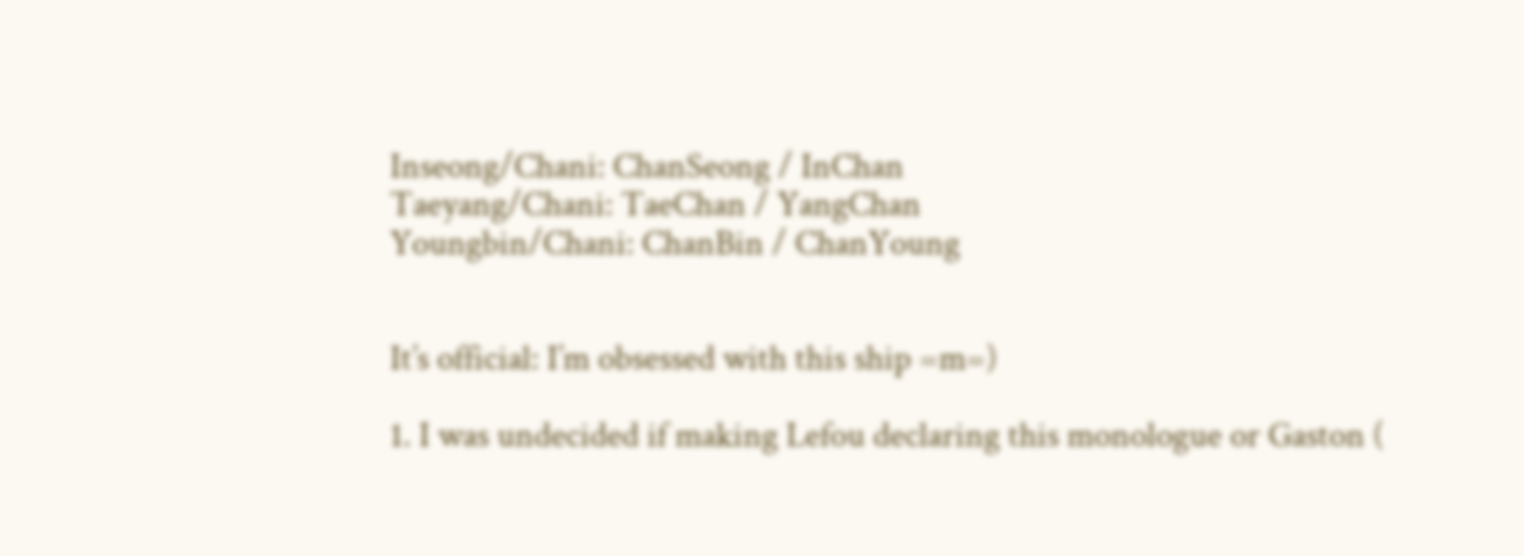Inseong/Chani: ChanSeong / InChan
Taeyang/Chani: TaeChan / YangChan
Youngbin/Chani: ChanBin / ChanYoung


It’s official: I’m obsessed with this ship =m=)

1. I was undecided if making Lefou declaring this monologue or Gaston (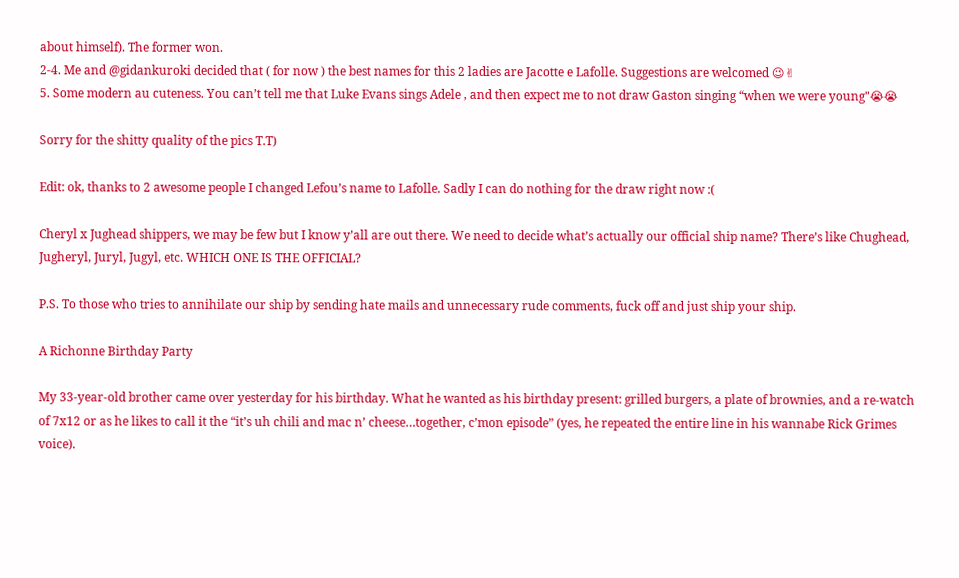about himself). The former won.
2-4. Me and @gidankuroki decided that ( for now ) the best names for this 2 ladies are Jacotte e Lafolle. Suggestions are welcomed 😉✌
5. Some modern au cuteness. You can’t tell me that Luke Evans sings Adele , and then expect me to not draw Gaston singing “when we were young"😭😭

Sorry for the shitty quality of the pics T.T)

Edit: ok, thanks to 2 awesome people I changed Lefou’s name to Lafolle. Sadly I can do nothing for the draw right now :(

Cheryl x Jughead shippers, we may be few but I know y’all are out there. We need to decide what’s actually our official ship name? There’s like Chughead, Jugheryl, Juryl, Jugyl, etc. WHICH ONE IS THE OFFICIAL?

P.S. To those who tries to annihilate our ship by sending hate mails and unnecessary rude comments, fuck off and just ship your ship.

A Richonne Birthday Party

My 33-year-old brother came over yesterday for his birthday. What he wanted as his birthday present: grilled burgers, a plate of brownies, and a re-watch of 7x12 or as he likes to call it the “it’s uh chili and mac n’ cheese…together, c’mon episode” (yes, he repeated the entire line in his wannabe Rick Grimes voice).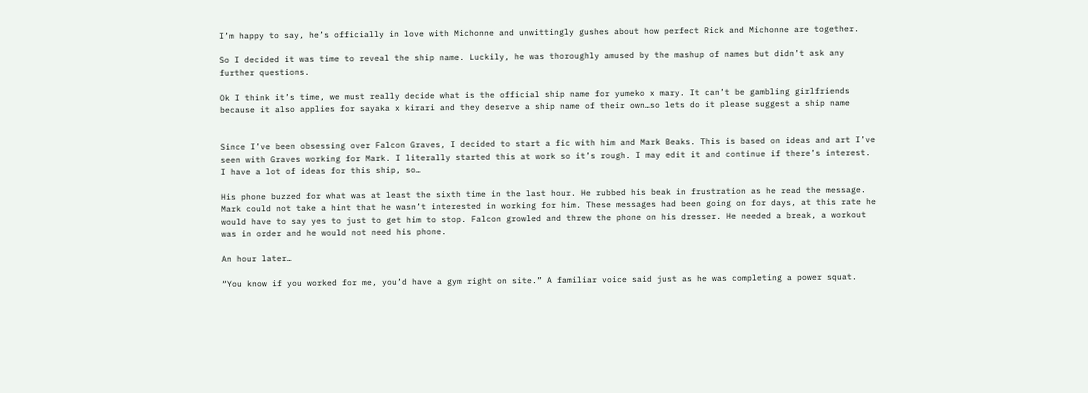I’m happy to say, he’s officially in love with Michonne and unwittingly gushes about how perfect Rick and Michonne are together.

So I decided it was time to reveal the ship name. Luckily, he was thoroughly amused by the mashup of names but didn’t ask any further questions.

Ok I think it’s time, we must really decide what is the official ship name for yumeko x mary. It can’t be gambling girlfriends because it also applies for sayaka x kirari and they deserve a ship name of their own…so lets do it please suggest a ship name


Since I’ve been obsessing over Falcon Graves, I decided to start a fic with him and Mark Beaks. This is based on ideas and art I’ve seen with Graves working for Mark. I literally started this at work so it’s rough. I may edit it and continue if there’s interest. I have a lot of ideas for this ship, so…

His phone buzzed for what was at least the sixth time in the last hour. He rubbed his beak in frustration as he read the message. Mark could not take a hint that he wasn’t interested in working for him. These messages had been going on for days, at this rate he would have to say yes to just to get him to stop. Falcon growled and threw the phone on his dresser. He needed a break, a workout was in order and he would not need his phone.

An hour later…

“You know if you worked for me, you’d have a gym right on site.” A familiar voice said just as he was completing a power squat.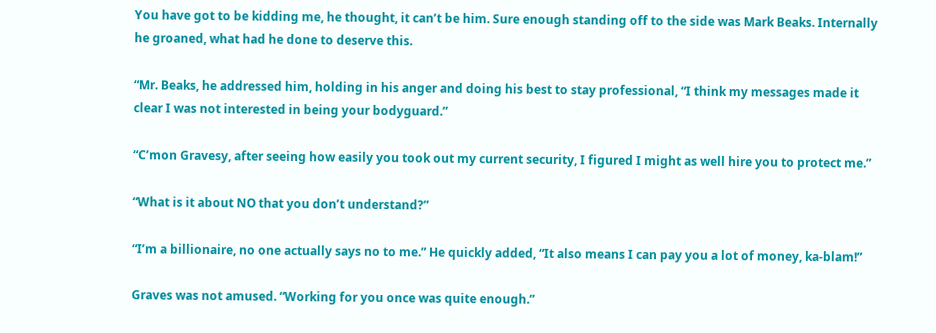You have got to be kidding me, he thought, it can’t be him. Sure enough standing off to the side was Mark Beaks. Internally he groaned, what had he done to deserve this.

“Mr. Beaks, he addressed him, holding in his anger and doing his best to stay professional, “I think my messages made it clear I was not interested in being your bodyguard.”

“C’mon Gravesy, after seeing how easily you took out my current security, I figured I might as well hire you to protect me.”

“What is it about NO that you don’t understand?”

“I’m a billionaire, no one actually says no to me.” He quickly added, “It also means I can pay you a lot of money, ka-blam!”

Graves was not amused. “Working for you once was quite enough.”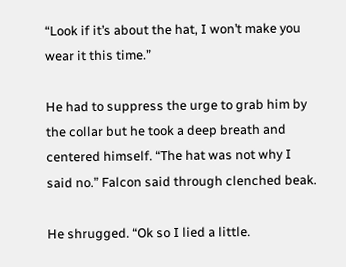“Look if it’s about the hat, I won’t make you wear it this time.”

He had to suppress the urge to grab him by the collar but he took a deep breath and centered himself. “The hat was not why I said no.” Falcon said through clenched beak.

He shrugged. “Ok so I lied a little.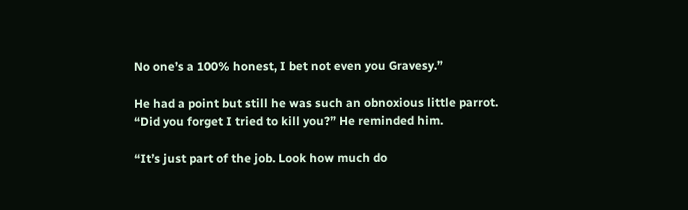No one’s a 100% honest, I bet not even you Gravesy.”

He had a point but still he was such an obnoxious little parrot. “Did you forget I tried to kill you?” He reminded him.

“It’s just part of the job. Look how much do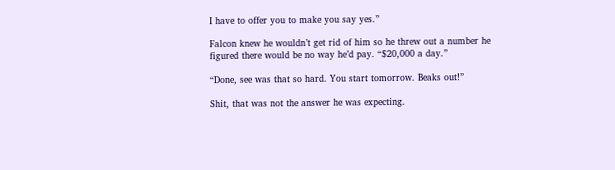I have to offer you to make you say yes.”

Falcon knew he wouldn’t get rid of him so he threw out a number he figured there would be no way he’d pay. “$20,000 a day.”

“Done, see was that so hard. You start tomorrow. Beaks out!”

Shit, that was not the answer he was expecting.